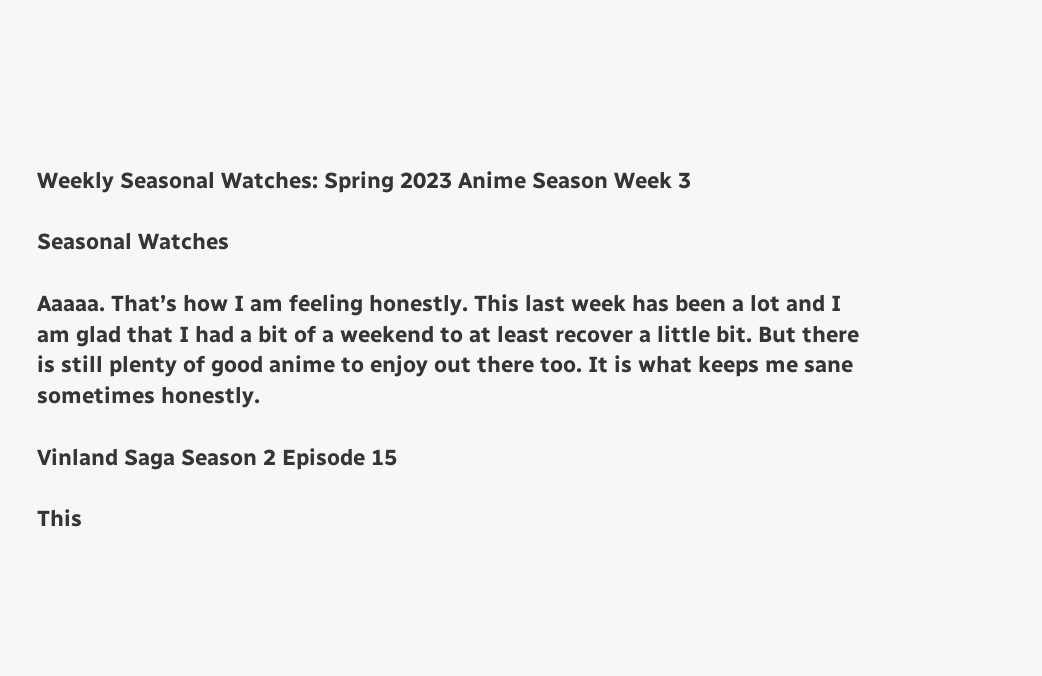Weekly Seasonal Watches: Spring 2023 Anime Season Week 3

Seasonal Watches

Aaaaa. That’s how I am feeling honestly. This last week has been a lot and I am glad that I had a bit of a weekend to at least recover a little bit. But there is still plenty of good anime to enjoy out there too. It is what keeps me sane sometimes honestly.

Vinland Saga Season 2 Episode 15

This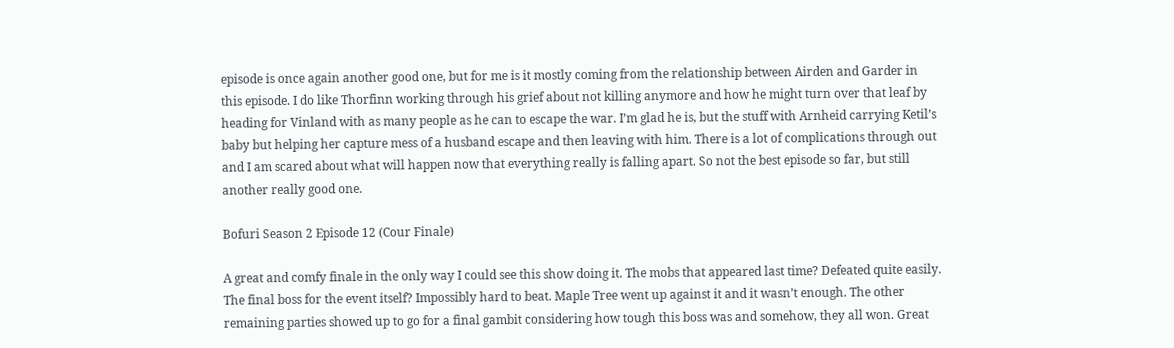episode is once again another good one, but for me is it mostly coming from the relationship between Airden and Garder in this episode. I do like Thorfinn working through his grief about not killing anymore and how he might turn over that leaf by heading for Vinland with as many people as he can to escape the war. I’m glad he is, but the stuff with Arnheid carrying Ketil’s baby but helping her capture mess of a husband escape and then leaving with him. There is a lot of complications through out and I am scared about what will happen now that everything really is falling apart. So not the best episode so far, but still another really good one.

Bofuri Season 2 Episode 12 (Cour Finale)

A great and comfy finale in the only way I could see this show doing it. The mobs that appeared last time? Defeated quite easily. The final boss for the event itself? Impossibly hard to beat. Maple Tree went up against it and it wasn’t enough. The other remaining parties showed up to go for a final gambit considering how tough this boss was and somehow, they all won. Great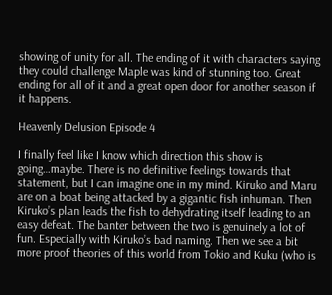showing of unity for all. The ending of it with characters saying they could challenge Maple was kind of stunning too. Great ending for all of it and a great open door for another season if it happens.

Heavenly Delusion Episode 4

I finally feel like I know which direction this show is going…maybe. There is no definitive feelings towards that statement, but I can imagine one in my mind. Kiruko and Maru are on a boat being attacked by a gigantic fish inhuman. Then Kiruko’s plan leads the fish to dehydrating itself leading to an easy defeat. The banter between the two is genuinely a lot of fun. Especially with Kiruko’s bad naming. Then we see a bit more proof theories of this world from Tokio and Kuku (who is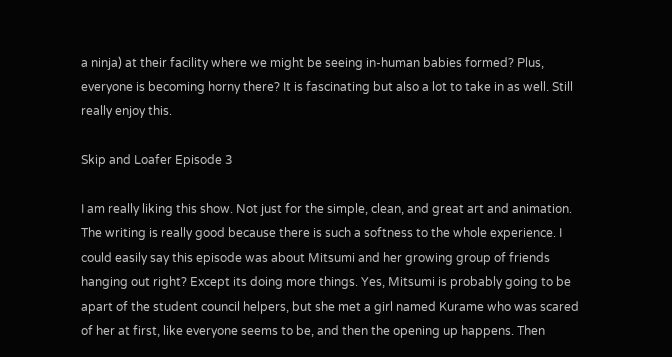a ninja) at their facility where we might be seeing in-human babies formed? Plus, everyone is becoming horny there? It is fascinating but also a lot to take in as well. Still really enjoy this.

Skip and Loafer Episode 3

I am really liking this show. Not just for the simple, clean, and great art and animation. The writing is really good because there is such a softness to the whole experience. I could easily say this episode was about Mitsumi and her growing group of friends hanging out right? Except its doing more things. Yes, Mitsumi is probably going to be apart of the student council helpers, but she met a girl named Kurame who was scared of her at first, like everyone seems to be, and then the opening up happens. Then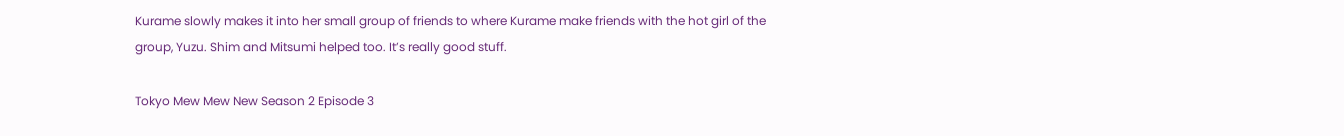Kurame slowly makes it into her small group of friends to where Kurame make friends with the hot girl of the group, Yuzu. Shim and Mitsumi helped too. It’s really good stuff.

Tokyo Mew Mew New Season 2 Episode 3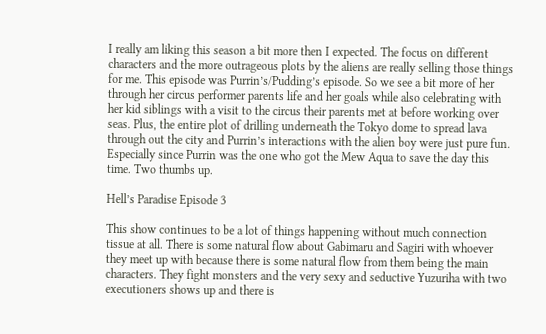I really am liking this season a bit more then I expected. The focus on different characters and the more outrageous plots by the aliens are really selling those things for me. This episode was Purrin’s/Pudding’s episode. So we see a bit more of her through her circus performer parents life and her goals while also celebrating with her kid siblings with a visit to the circus their parents met at before working over seas. Plus, the entire plot of drilling underneath the Tokyo dome to spread lava through out the city and Purrin’s interactions with the alien boy were just pure fun. Especially since Purrin was the one who got the Mew Aqua to save the day this time. Two thumbs up.

Hell’s Paradise Episode 3

This show continues to be a lot of things happening without much connection tissue at all. There is some natural flow about Gabimaru and Sagiri with whoever they meet up with because there is some natural flow from them being the main characters. They fight monsters and the very sexy and seductive Yuzuriha with two executioners shows up and there is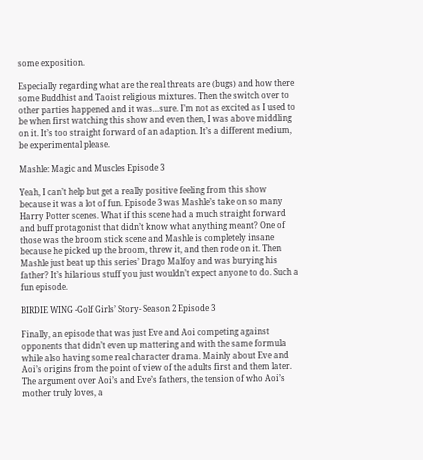some exposition.

Especially regarding what are the real threats are (bugs) and how there some Buddhist and Taoist religious mixtures. Then the switch over to other parties happened and it was…sure. I’m not as excited as I used to be when first watching this show and even then, I was above middling on it. It’s too straight forward of an adaption. It’s a different medium, be experimental please.

Mashle: Magic and Muscles Episode 3

Yeah, I can’t help but get a really positive feeling from this show because it was a lot of fun. Episode 3 was Mashle’s take on so many Harry Potter scenes. What if this scene had a much straight forward and buff protagonist that didn’t know what anything meant? One of those was the broom stick scene and Mashle is completely insane because he picked up the broom, threw it, and then rode on it. Then Mashle just beat up this series’ Drago Malfoy and was burying his father? It’s hilarious stuff you just wouldn’t expect anyone to do. Such a fun episode.

BIRDIE WING -Golf Girls’ Story- Season 2 Episode 3

Finally, an episode that was just Eve and Aoi competing against opponents that didn’t even up mattering and with the same formula while also having some real character drama. Mainly about Eve and Aoi’s origins from the point of view of the adults first and them later. The argument over Aoi’s and Eve’s fathers, the tension of who Aoi’s mother truly loves, a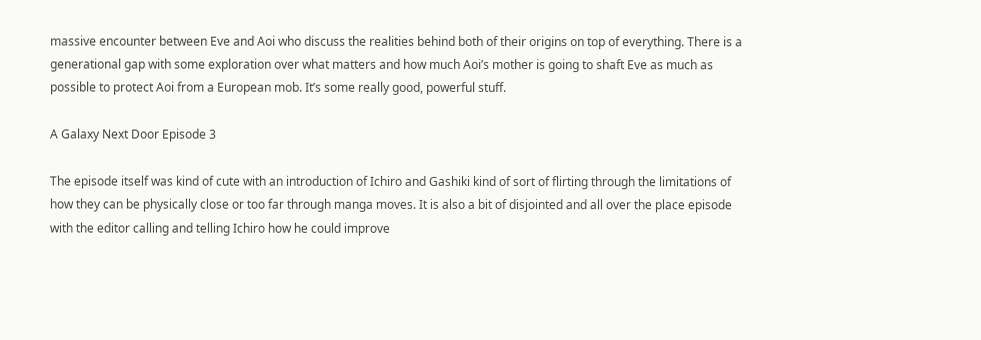massive encounter between Eve and Aoi who discuss the realities behind both of their origins on top of everything. There is a generational gap with some exploration over what matters and how much Aoi’s mother is going to shaft Eve as much as possible to protect Aoi from a European mob. It’s some really good, powerful stuff.

A Galaxy Next Door Episode 3

The episode itself was kind of cute with an introduction of Ichiro and Gashiki kind of sort of flirting through the limitations of how they can be physically close or too far through manga moves. It is also a bit of disjointed and all over the place episode with the editor calling and telling Ichiro how he could improve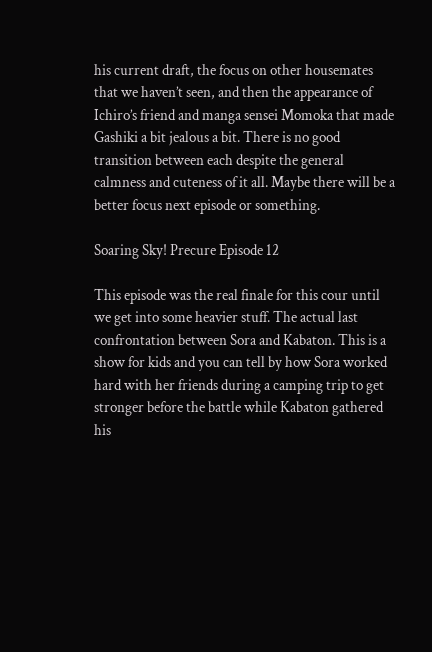his current draft, the focus on other housemates that we haven’t seen, and then the appearance of Ichiro’s friend and manga sensei Momoka that made Gashiki a bit jealous a bit. There is no good transition between each despite the general calmness and cuteness of it all. Maybe there will be a better focus next episode or something.

Soaring Sky! Precure Episode 12

This episode was the real finale for this cour until we get into some heavier stuff. The actual last confrontation between Sora and Kabaton. This is a show for kids and you can tell by how Sora worked hard with her friends during a camping trip to get stronger before the battle while Kabaton gathered his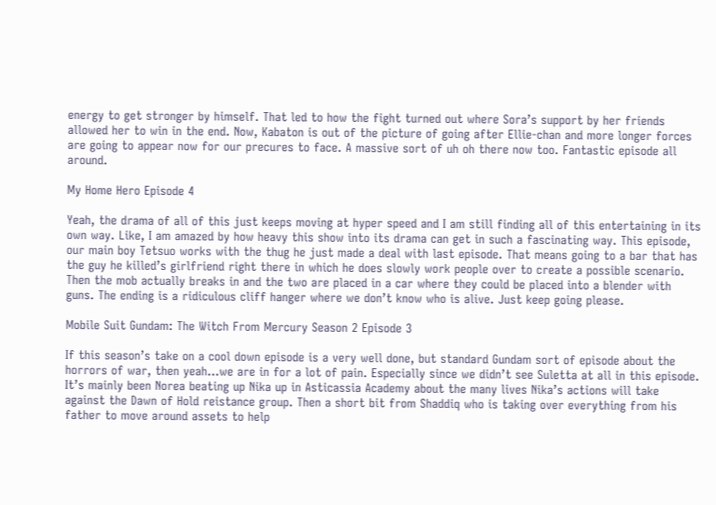energy to get stronger by himself. That led to how the fight turned out where Sora’s support by her friends allowed her to win in the end. Now, Kabaton is out of the picture of going after Ellie-chan and more longer forces are going to appear now for our precures to face. A massive sort of uh oh there now too. Fantastic episode all around.

My Home Hero Episode 4

Yeah, the drama of all of this just keeps moving at hyper speed and I am still finding all of this entertaining in its own way. Like, I am amazed by how heavy this show into its drama can get in such a fascinating way. This episode, our main boy Tetsuo works with the thug he just made a deal with last episode. That means going to a bar that has the guy he killed’s girlfriend right there in which he does slowly work people over to create a possible scenario. Then the mob actually breaks in and the two are placed in a car where they could be placed into a blender with guns. The ending is a ridiculous cliff hanger where we don’t know who is alive. Just keep going please.

Mobile Suit Gundam: The Witch From Mercury Season 2 Episode 3

If this season’s take on a cool down episode is a very well done, but standard Gundam sort of episode about the horrors of war, then yeah…we are in for a lot of pain. Especially since we didn’t see Suletta at all in this episode. It’s mainly been Norea beating up Nika up in Asticassia Academy about the many lives Nika’s actions will take against the Dawn of Hold reistance group. Then a short bit from Shaddiq who is taking over everything from his father to move around assets to help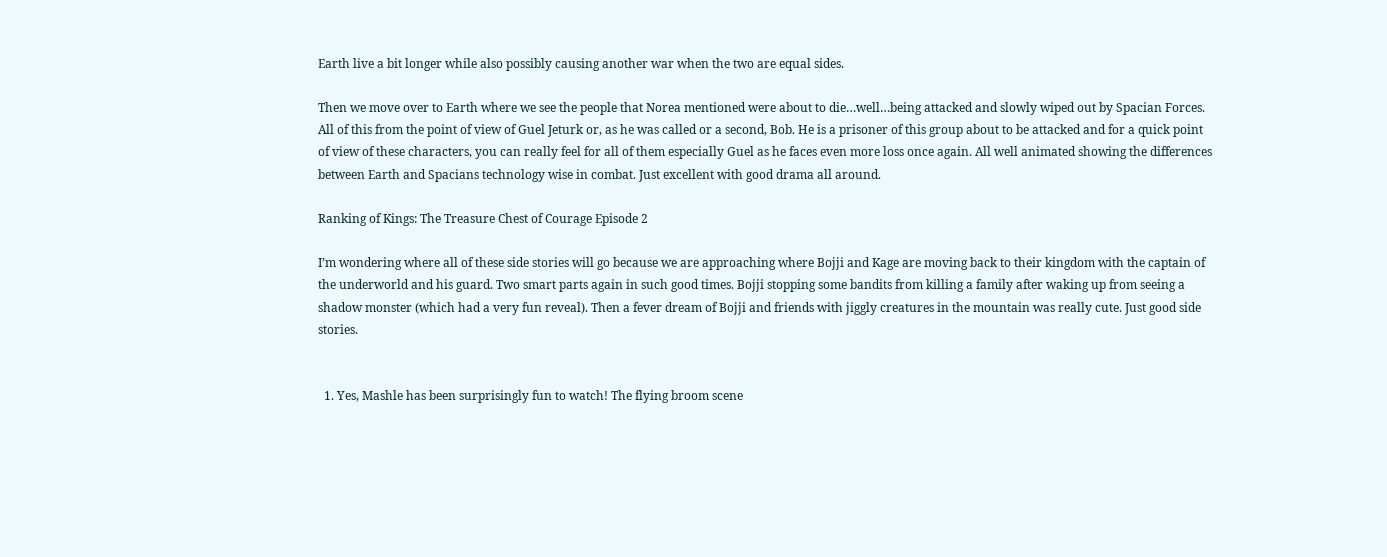Earth live a bit longer while also possibly causing another war when the two are equal sides.

Then we move over to Earth where we see the people that Norea mentioned were about to die…well…being attacked and slowly wiped out by Spacian Forces. All of this from the point of view of Guel Jeturk or, as he was called or a second, Bob. He is a prisoner of this group about to be attacked and for a quick point of view of these characters, you can really feel for all of them especially Guel as he faces even more loss once again. All well animated showing the differences between Earth and Spacians technology wise in combat. Just excellent with good drama all around.

Ranking of Kings: The Treasure Chest of Courage Episode 2

I’m wondering where all of these side stories will go because we are approaching where Bojji and Kage are moving back to their kingdom with the captain of the underworld and his guard. Two smart parts again in such good times. Bojji stopping some bandits from killing a family after waking up from seeing a shadow monster (which had a very fun reveal). Then a fever dream of Bojji and friends with jiggly creatures in the mountain was really cute. Just good side stories.


  1. Yes, Mashle has been surprisingly fun to watch! The flying broom scene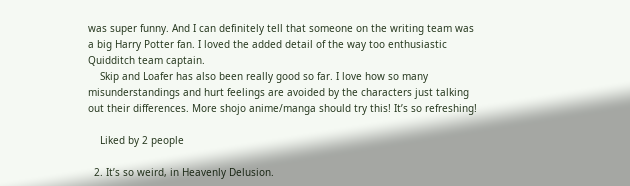was super funny. And I can definitely tell that someone on the writing team was a big Harry Potter fan. I loved the added detail of the way too enthusiastic Quidditch team captain.
    Skip and Loafer has also been really good so far. I love how so many misunderstandings and hurt feelings are avoided by the characters just talking out their differences. More shojo anime/manga should try this! It’s so refreshing!

    Liked by 2 people

  2. It’s so weird, in Heavenly Delusion.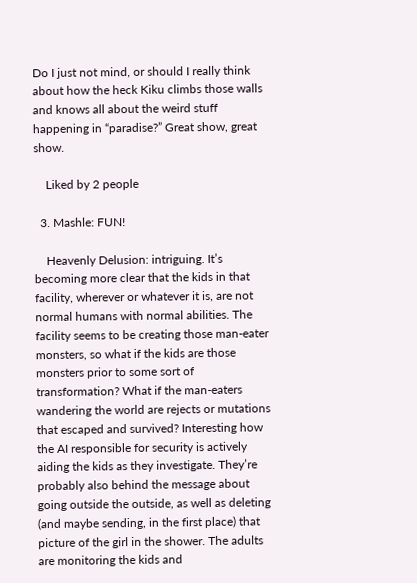Do I just not mind, or should I really think about how the heck Kiku climbs those walls and knows all about the weird stuff happening in “paradise?” Great show, great show.

    Liked by 2 people

  3. Mashle: FUN!

    Heavenly Delusion: intriguing. It’s becoming more clear that the kids in that facility, wherever or whatever it is, are not normal humans with normal abilities. The facility seems to be creating those man-eater monsters, so what if the kids are those monsters prior to some sort of transformation? What if the man-eaters wandering the world are rejects or mutations that escaped and survived? Interesting how the AI responsible for security is actively aiding the kids as they investigate. They’re probably also behind the message about going outside the outside, as well as deleting (and maybe sending, in the first place) that picture of the girl in the shower. The adults are monitoring the kids and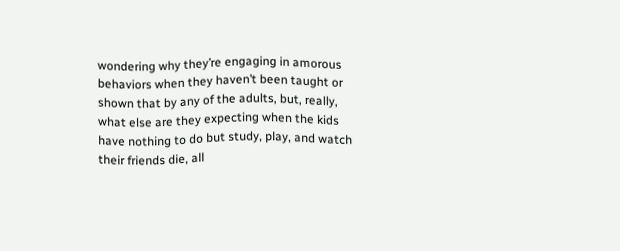wondering why they’re engaging in amorous behaviors when they haven’t been taught or shown that by any of the adults, but, really, what else are they expecting when the kids have nothing to do but study, play, and watch their friends die, all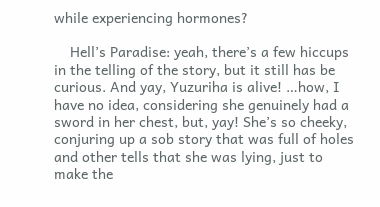while experiencing hormones?

    Hell’s Paradise: yeah, there’s a few hiccups in the telling of the story, but it still has be curious. And yay, Yuzuriha is alive! …how, I have no idea, considering she genuinely had a sword in her chest, but, yay! She’s so cheeky, conjuring up a sob story that was full of holes and other tells that she was lying, just to make the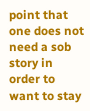point that one does not need a sob story in order to want to stay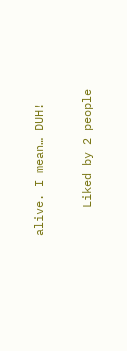alive. I mean… DUH!

    Liked by 2 people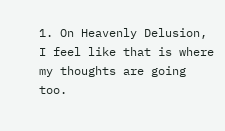1. On Heavenly Delusion, I feel like that is where my thoughts are going too.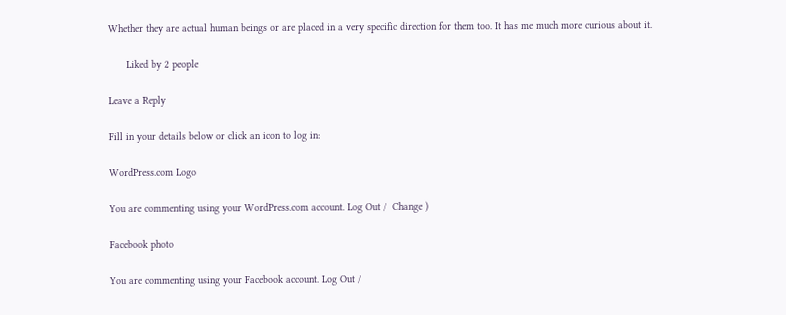Whether they are actual human beings or are placed in a very specific direction for them too. It has me much more curious about it.

      Liked by 2 people

Leave a Reply

Fill in your details below or click an icon to log in:

WordPress.com Logo

You are commenting using your WordPress.com account. Log Out /  Change )

Facebook photo

You are commenting using your Facebook account. Log Out /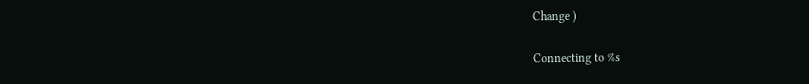Change )

Connecting to %s